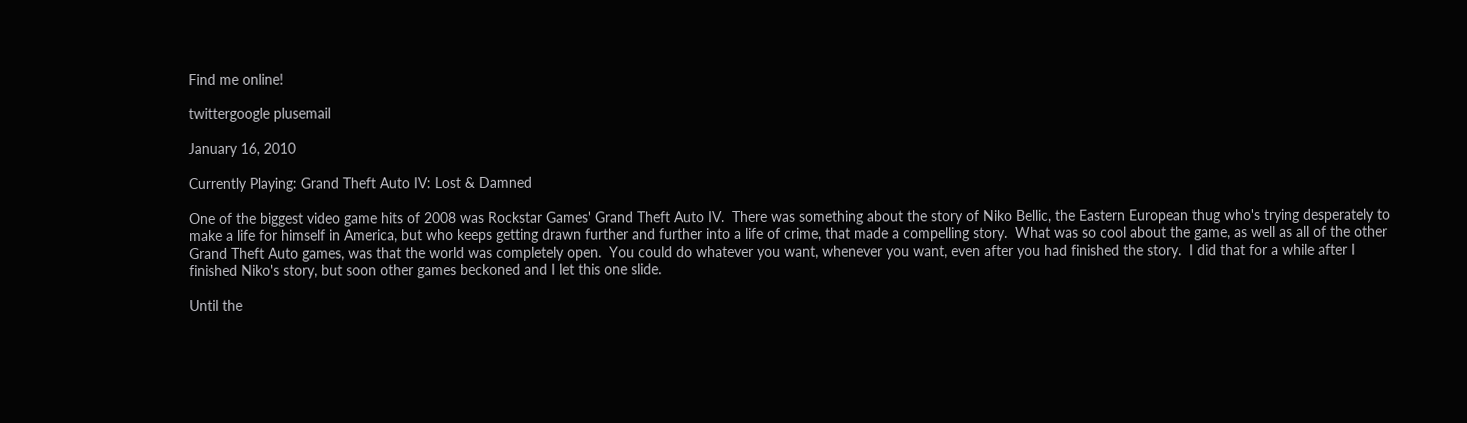Find me online!

twittergoogle plusemail

January 16, 2010

Currently Playing: Grand Theft Auto IV: Lost & Damned

One of the biggest video game hits of 2008 was Rockstar Games' Grand Theft Auto IV.  There was something about the story of Niko Bellic, the Eastern European thug who's trying desperately to make a life for himself in America, but who keeps getting drawn further and further into a life of crime, that made a compelling story.  What was so cool about the game, as well as all of the other Grand Theft Auto games, was that the world was completely open.  You could do whatever you want, whenever you want, even after you had finished the story.  I did that for a while after I finished Niko's story, but soon other games beckoned and I let this one slide.

Until the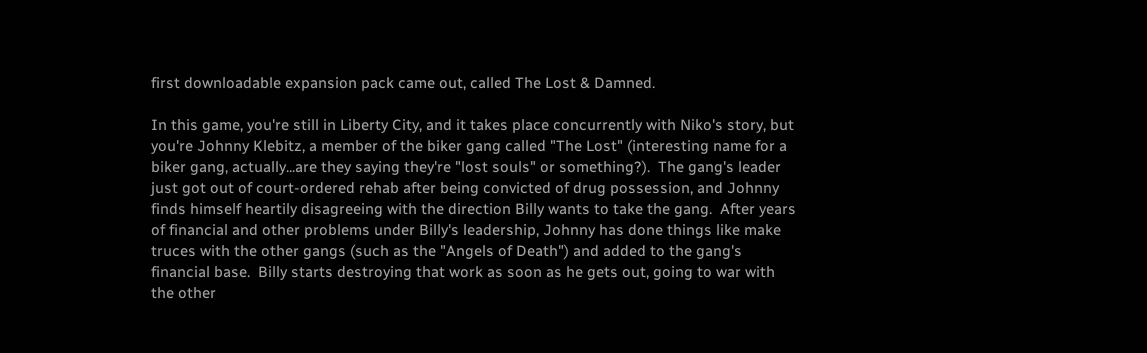first downloadable expansion pack came out, called The Lost & Damned.

In this game, you're still in Liberty City, and it takes place concurrently with Niko's story, but you're Johnny Klebitz, a member of the biker gang called "The Lost" (interesting name for a biker gang, actually...are they saying they're "lost souls" or something?).  The gang's leader just got out of court-ordered rehab after being convicted of drug possession, and Johnny finds himself heartily disagreeing with the direction Billy wants to take the gang.  After years of financial and other problems under Billy's leadership, Johnny has done things like make truces with the other gangs (such as the "Angels of Death") and added to the gang's financial base.  Billy starts destroying that work as soon as he gets out, going to war with the other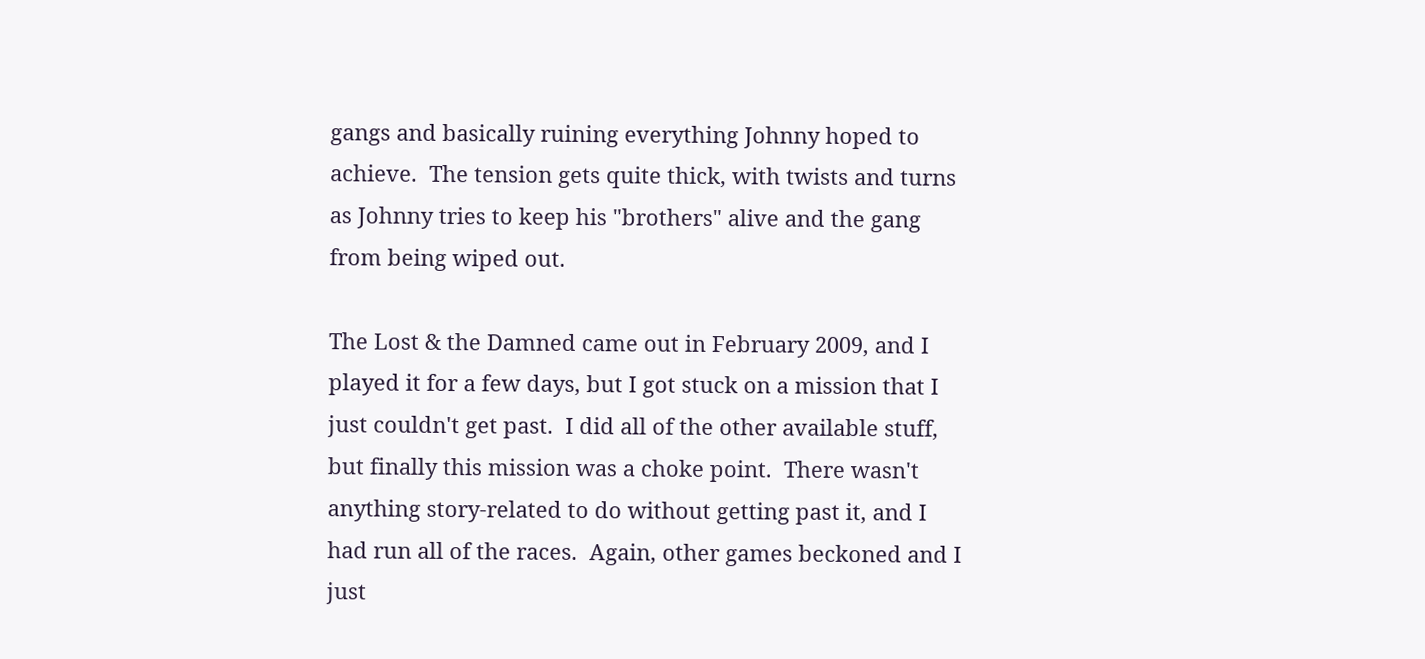gangs and basically ruining everything Johnny hoped to achieve.  The tension gets quite thick, with twists and turns as Johnny tries to keep his "brothers" alive and the gang from being wiped out.

The Lost & the Damned came out in February 2009, and I played it for a few days, but I got stuck on a mission that I just couldn't get past.  I did all of the other available stuff, but finally this mission was a choke point.  There wasn't anything story-related to do without getting past it, and I had run all of the races.  Again, other games beckoned and I just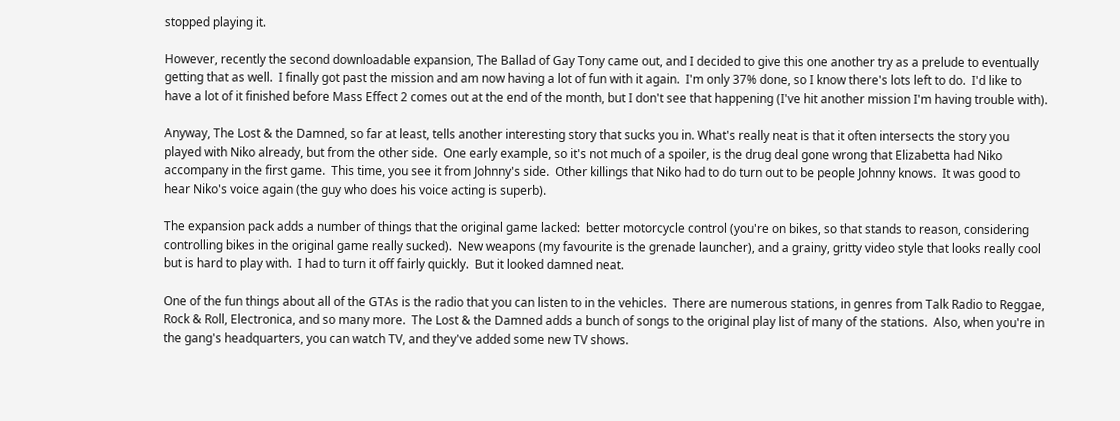stopped playing it.

However, recently the second downloadable expansion, The Ballad of Gay Tony came out, and I decided to give this one another try as a prelude to eventually getting that as well.  I finally got past the mission and am now having a lot of fun with it again.  I'm only 37% done, so I know there's lots left to do.  I'd like to have a lot of it finished before Mass Effect 2 comes out at the end of the month, but I don't see that happening (I've hit another mission I'm having trouble with).

Anyway, The Lost & the Damned, so far at least, tells another interesting story that sucks you in. What's really neat is that it often intersects the story you played with Niko already, but from the other side.  One early example, so it's not much of a spoiler, is the drug deal gone wrong that Elizabetta had Niko accompany in the first game.  This time, you see it from Johnny's side.  Other killings that Niko had to do turn out to be people Johnny knows.  It was good to hear Niko's voice again (the guy who does his voice acting is superb).

The expansion pack adds a number of things that the original game lacked:  better motorcycle control (you're on bikes, so that stands to reason, considering controlling bikes in the original game really sucked).  New weapons (my favourite is the grenade launcher), and a grainy, gritty video style that looks really cool but is hard to play with.  I had to turn it off fairly quickly.  But it looked damned neat.

One of the fun things about all of the GTAs is the radio that you can listen to in the vehicles.  There are numerous stations, in genres from Talk Radio to Reggae, Rock & Roll, Electronica, and so many more.  The Lost & the Damned adds a bunch of songs to the original play list of many of the stations.  Also, when you're in the gang's headquarters, you can watch TV, and they've added some new TV shows.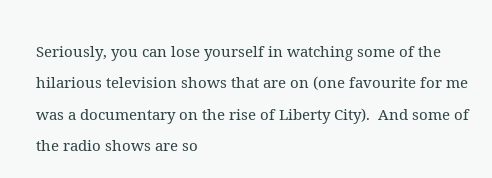Seriously, you can lose yourself in watching some of the hilarious television shows that are on (one favourite for me was a documentary on the rise of Liberty City).  And some of the radio shows are so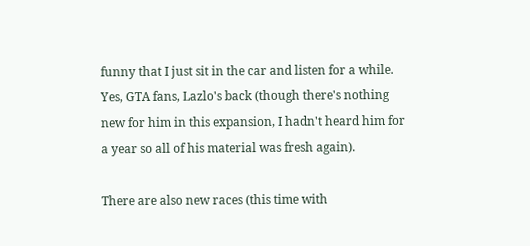funny that I just sit in the car and listen for a while.  Yes, GTA fans, Lazlo's back (though there's nothing new for him in this expansion, I hadn't heard him for a year so all of his material was fresh again).

There are also new races (this time with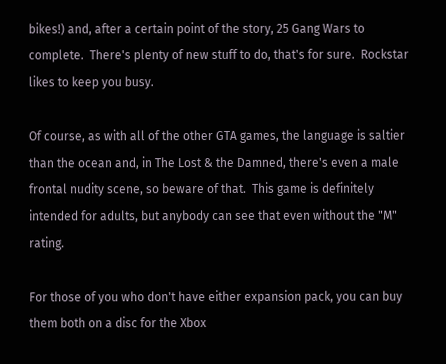bikes!) and, after a certain point of the story, 25 Gang Wars to complete.  There's plenty of new stuff to do, that's for sure.  Rockstar likes to keep you busy.

Of course, as with all of the other GTA games, the language is saltier than the ocean and, in The Lost & the Damned, there's even a male frontal nudity scene, so beware of that.  This game is definitely intended for adults, but anybody can see that even without the "M" rating.

For those of you who don't have either expansion pack, you can buy them both on a disc for the Xbox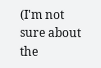(I'm not sure about the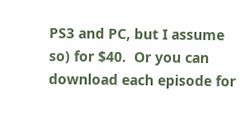PS3 and PC, but I assume so) for $40.  Or you can download each episode for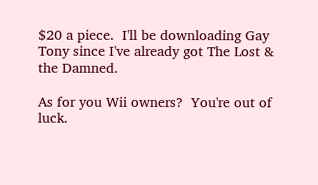$20 a piece.  I'll be downloading Gay Tony since I've already got The Lost & the Damned.

As for you Wii owners?  You're out of luck.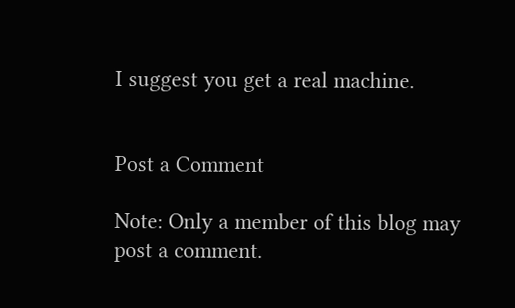I suggest you get a real machine.


Post a Comment

Note: Only a member of this blog may post a comment.